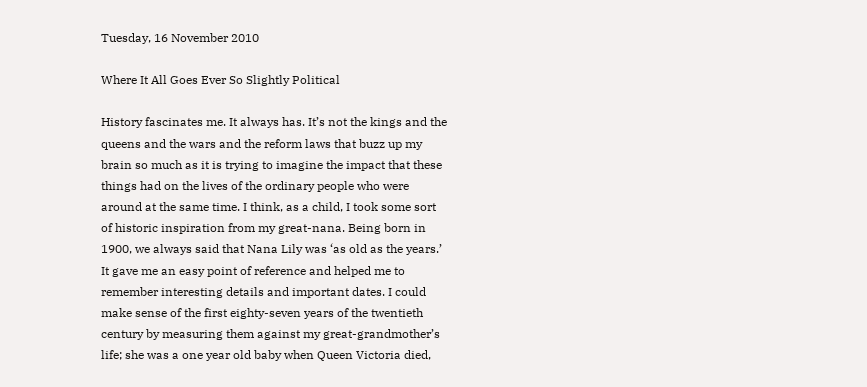Tuesday, 16 November 2010

Where It All Goes Ever So Slightly Political

History fascinates me. It always has. It’s not the kings and the queens and the wars and the reform laws that buzz up my brain so much as it is trying to imagine the impact that these things had on the lives of the ordinary people who were around at the same time. I think, as a child, I took some sort of historic inspiration from my great-nana. Being born in 1900, we always said that Nana Lily was ‘as old as the years.’ It gave me an easy point of reference and helped me to remember interesting details and important dates. I could make sense of the first eighty-seven years of the twentieth century by measuring them against my great-grandmother’s life; she was a one year old baby when Queen Victoria died,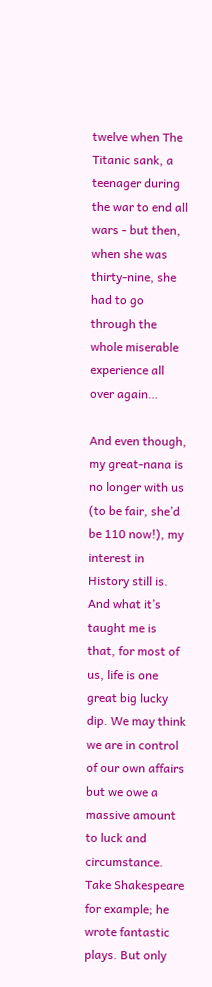twelve when The Titanic sank, a teenager during the war to end all wars - but then, when she was thirty-nine, she had to go through the whole miserable experience all over again…

And even though, my great-nana is no longer with us (to be fair, she’d be 110 now!), my interest in History still is. And what it’s taught me is that, for most of us, life is one great big lucky dip. We may think we are in control of our own affairs but we owe a massive amount to luck and circumstance. Take Shakespeare for example; he wrote fantastic plays. But only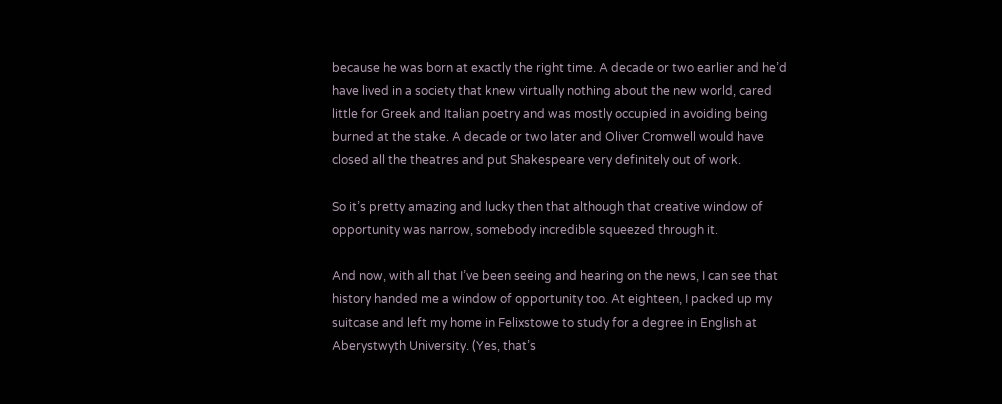because he was born at exactly the right time. A decade or two earlier and he’d have lived in a society that knew virtually nothing about the new world, cared little for Greek and Italian poetry and was mostly occupied in avoiding being burned at the stake. A decade or two later and Oliver Cromwell would have closed all the theatres and put Shakespeare very definitely out of work.

So it’s pretty amazing and lucky then that although that creative window of opportunity was narrow, somebody incredible squeezed through it.

And now, with all that I’ve been seeing and hearing on the news, I can see that history handed me a window of opportunity too. At eighteen, I packed up my suitcase and left my home in Felixstowe to study for a degree in English at Aberystwyth University. (Yes, that’s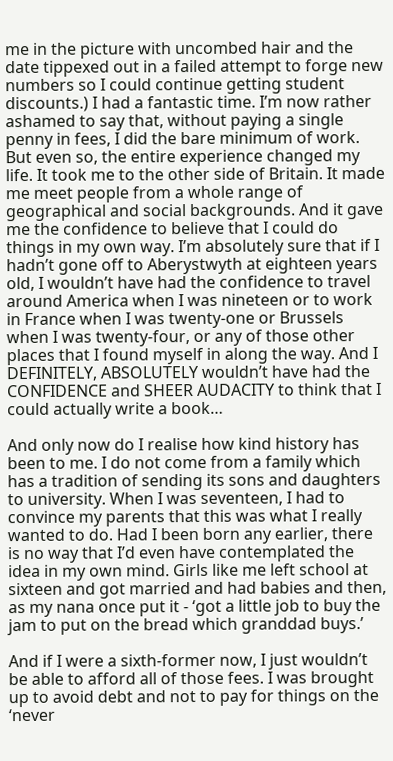me in the picture with uncombed hair and the date tippexed out in a failed attempt to forge new numbers so I could continue getting student discounts.) I had a fantastic time. I’m now rather ashamed to say that, without paying a single penny in fees, I did the bare minimum of work. But even so, the entire experience changed my life. It took me to the other side of Britain. It made me meet people from a whole range of geographical and social backgrounds. And it gave me the confidence to believe that I could do things in my own way. I’m absolutely sure that if I hadn’t gone off to Aberystwyth at eighteen years old, I wouldn’t have had the confidence to travel around America when I was nineteen or to work in France when I was twenty-one or Brussels when I was twenty-four, or any of those other places that I found myself in along the way. And I DEFINITELY, ABSOLUTELY wouldn’t have had the CONFIDENCE and SHEER AUDACITY to think that I could actually write a book…

And only now do I realise how kind history has been to me. I do not come from a family which has a tradition of sending its sons and daughters to university. When I was seventeen, I had to convince my parents that this was what I really wanted to do. Had I been born any earlier, there is no way that I’d even have contemplated the idea in my own mind. Girls like me left school at sixteen and got married and had babies and then, as my nana once put it - ‘got a little job to buy the jam to put on the bread which granddad buys.’

And if I were a sixth-former now, I just wouldn’t be able to afford all of those fees. I was brought up to avoid debt and not to pay for things on the ‘never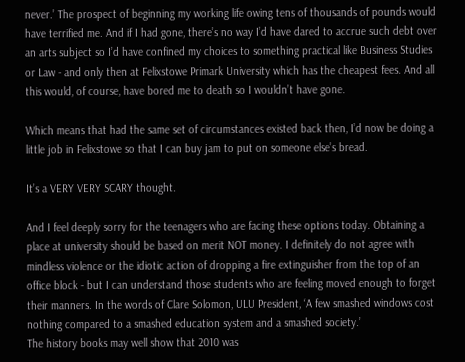never.’ The prospect of beginning my working life owing tens of thousands of pounds would have terrified me. And if I had gone, there’s no way I’d have dared to accrue such debt over an arts subject so I’d have confined my choices to something practical like Business Studies or Law - and only then at Felixstowe Primark University which has the cheapest fees. And all this would, of course, have bored me to death so I wouldn’t have gone.

Which means that had the same set of circumstances existed back then, I’d now be doing a little job in Felixstowe so that I can buy jam to put on someone else’s bread.

It’s a VERY VERY SCARY thought.

And I feel deeply sorry for the teenagers who are facing these options today. Obtaining a place at university should be based on merit NOT money. I definitely do not agree with mindless violence or the idiotic action of dropping a fire extinguisher from the top of an office block - but I can understand those students who are feeling moved enough to forget their manners. In the words of Clare Solomon, ULU President, ‘A few smashed windows cost nothing compared to a smashed education system and a smashed society.’
The history books may well show that 2010 was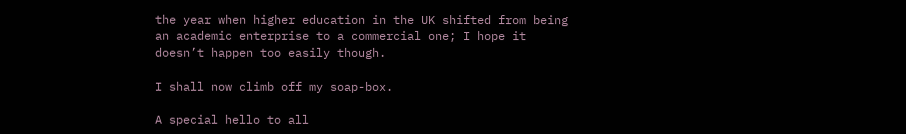the year when higher education in the UK shifted from being an academic enterprise to a commercial one; I hope it doesn’t happen too easily though.

I shall now climb off my soap-box.

A special hello to all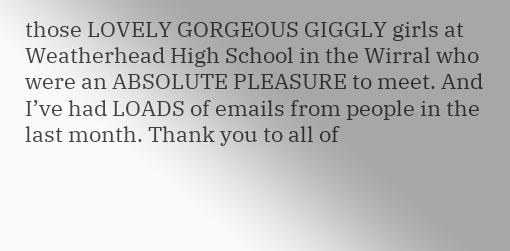those LOVELY GORGEOUS GIGGLY girls at Weatherhead High School in the Wirral who were an ABSOLUTE PLEASURE to meet. And I’ve had LOADS of emails from people in the last month. Thank you to all of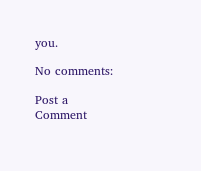you.

No comments:

Post a Comment